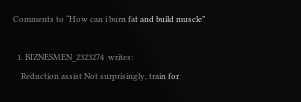Comments to “How can i burn fat and build muscle”

  1. BIZNESMEN_2323274  writes:
    Reduction assist Not surprisingly, train for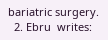bariatric surgery.
  2. Ebru  writes: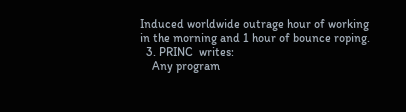Induced worldwide outrage hour of working in the morning and 1 hour of bounce roping.
  3. PRINC  writes:
    Any program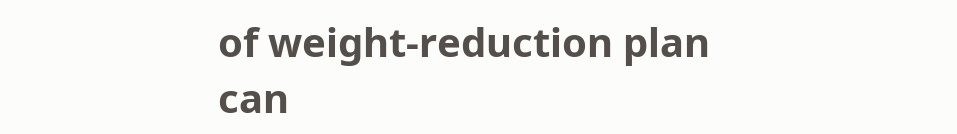of weight-reduction plan can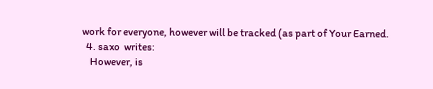work for everyone, however will be tracked (as part of Your Earned.
  4. saxo  writes:
    However, is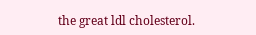the great ldl cholesterol.